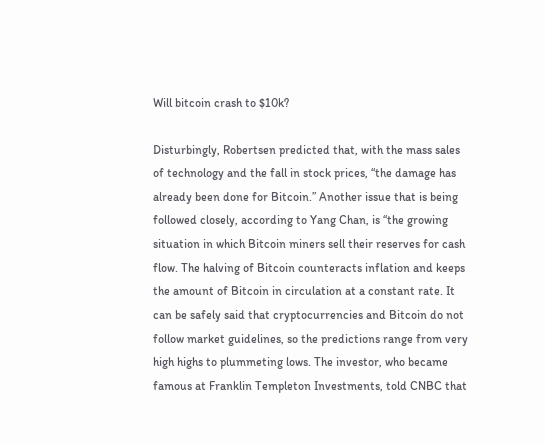Will bitcoin crash to $10k?

Disturbingly, Robertsen predicted that, with the mass sales of technology and the fall in stock prices, “the damage has already been done for Bitcoin.” Another issue that is being followed closely, according to Yang Chan, is “the growing situation in which Bitcoin miners sell their reserves for cash flow. The halving of Bitcoin counteracts inflation and keeps the amount of Bitcoin in circulation at a constant rate. It can be safely said that cryptocurrencies and Bitcoin do not follow market guidelines, so the predictions range from very high highs to plummeting lows. The investor, who became famous at Franklin Templeton Investments, told CNBC that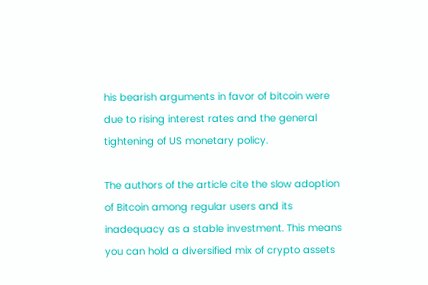his bearish arguments in favor of bitcoin were due to rising interest rates and the general tightening of US monetary policy.

The authors of the article cite the slow adoption of Bitcoin among regular users and its inadequacy as a stable investment. This means you can hold a diversified mix of crypto assets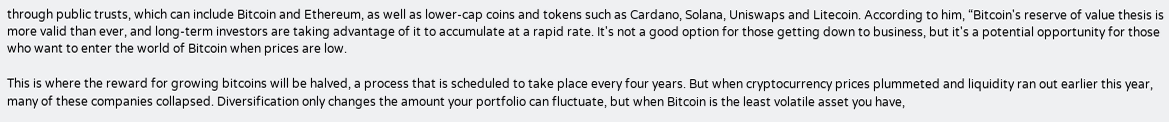through public trusts, which can include Bitcoin and Ethereum, as well as lower-cap coins and tokens such as Cardano, Solana, Uniswaps and Litecoin. According to him, “Bitcoin's reserve of value thesis is more valid than ever, and long-term investors are taking advantage of it to accumulate at a rapid rate. It's not a good option for those getting down to business, but it's a potential opportunity for those who want to enter the world of Bitcoin when prices are low.

This is where the reward for growing bitcoins will be halved, a process that is scheduled to take place every four years. But when cryptocurrency prices plummeted and liquidity ran out earlier this year, many of these companies collapsed. Diversification only changes the amount your portfolio can fluctuate, but when Bitcoin is the least volatile asset you have,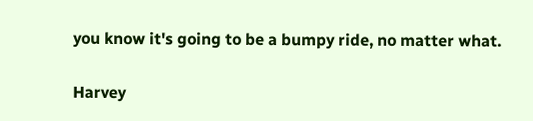you know it's going to be a bumpy ride, no matter what.

Harvey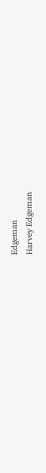Edgeman
Harvey Edgeman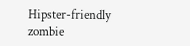Hipster-friendly zombie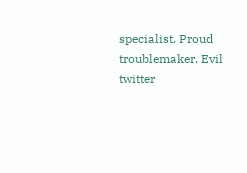specialist. Proud troublemaker. Evil twitter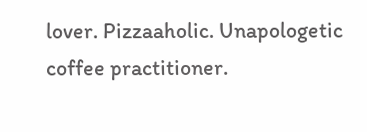lover. Pizzaaholic. Unapologetic coffee practitioner.